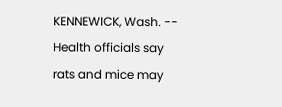KENNEWICK, Wash. -- Health officials say rats and mice may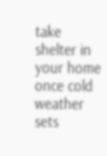take shelter in your home once cold weather sets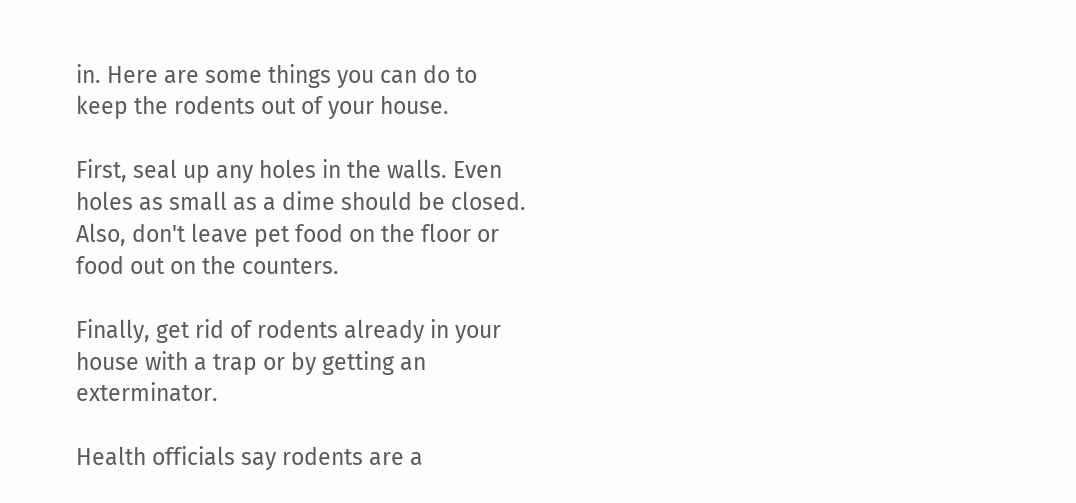in. Here are some things you can do to keep the rodents out of your house.

First, seal up any holes in the walls. Even holes as small as a dime should be closed. Also, don't leave pet food on the floor or food out on the counters.

Finally, get rid of rodents already in your house with a trap or by getting an exterminator.

Health officials say rodents are a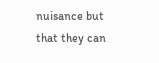nuisance but that they can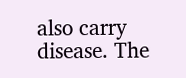also carry disease. The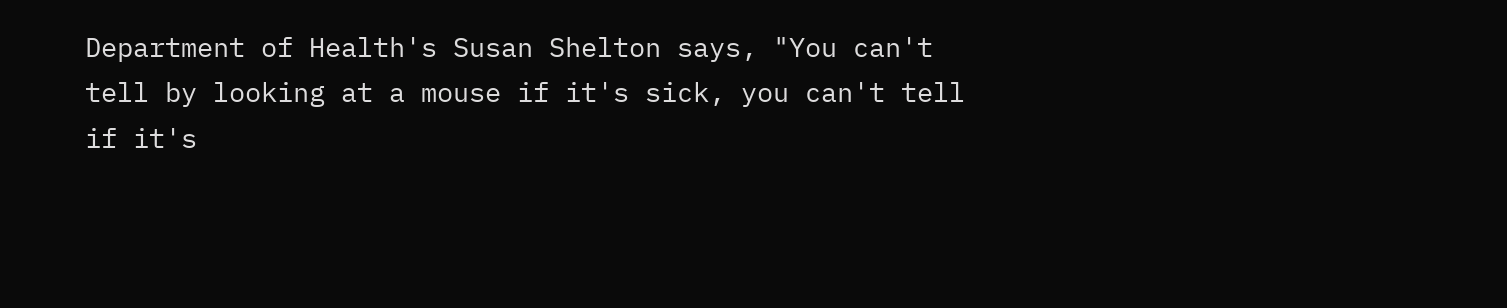Department of Health's Susan Shelton says, "You can't tell by looking at a mouse if it's sick, you can't tell if it's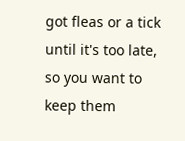got fleas or a tick until it's too late, so you want to keep them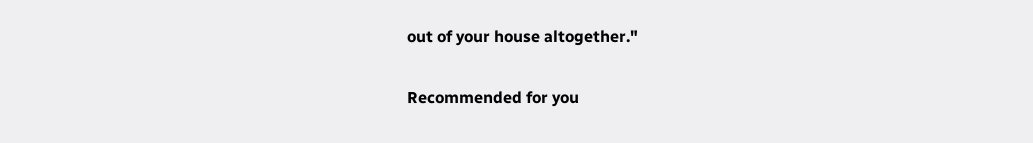out of your house altogether."

Recommended for you